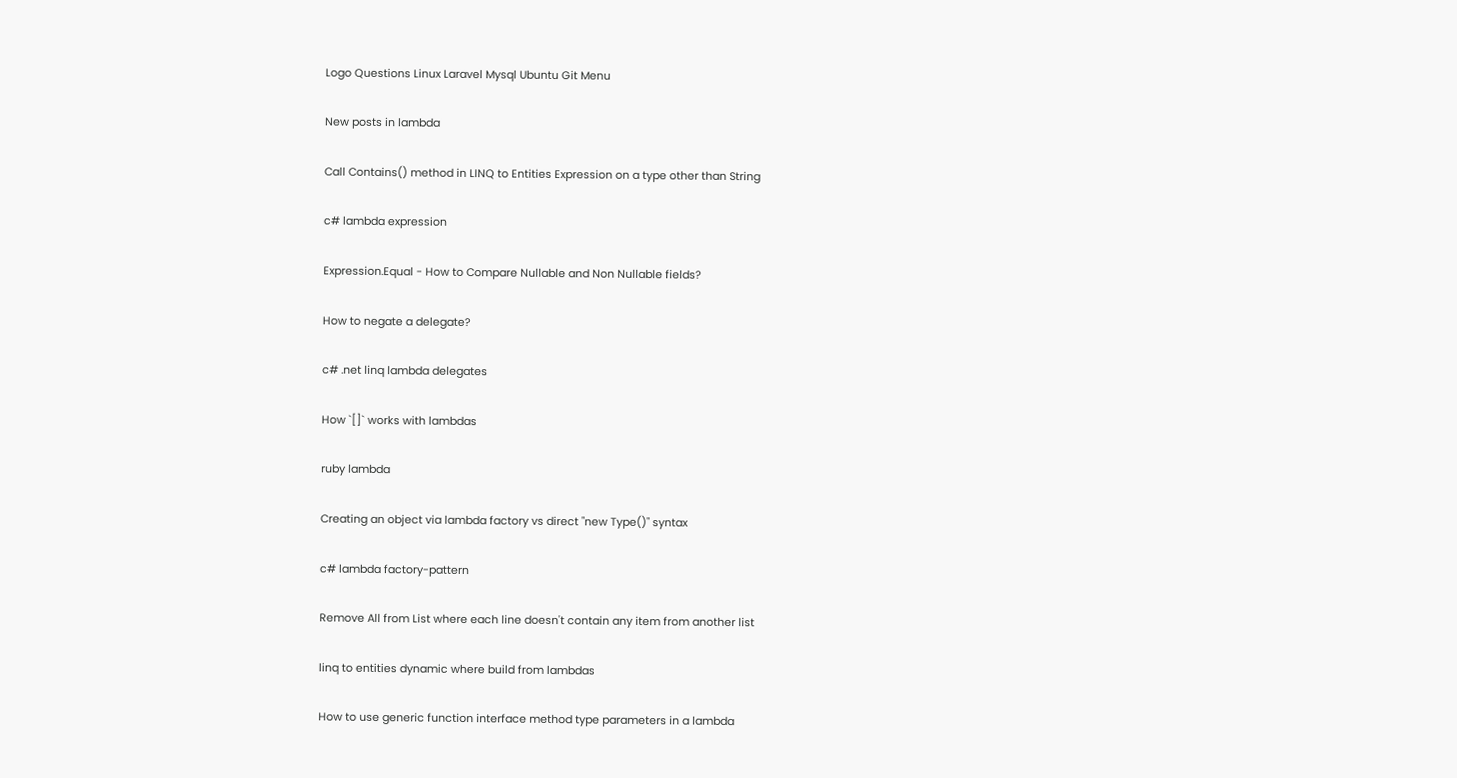Logo Questions Linux Laravel Mysql Ubuntu Git Menu

New posts in lambda

Call Contains() method in LINQ to Entities Expression on a type other than String

c# lambda expression

Expression.Equal - How to Compare Nullable and Non Nullable fields?

How to negate a delegate?

c# .net linq lambda delegates

How `[]` works with lambdas

ruby lambda

Creating an object via lambda factory vs direct "new Type()" syntax

c# lambda factory-pattern

Remove All from List where each line doesn't contain any item from another list

linq to entities dynamic where build from lambdas

How to use generic function interface method type parameters in a lambda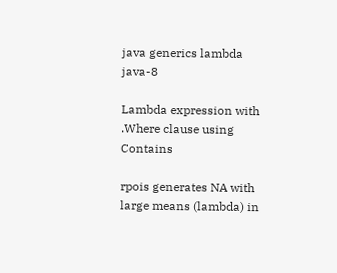java generics lambda java-8

Lambda expression with .Where clause using Contains

rpois generates NA with large means (lambda) in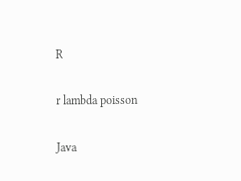R

r lambda poisson

Java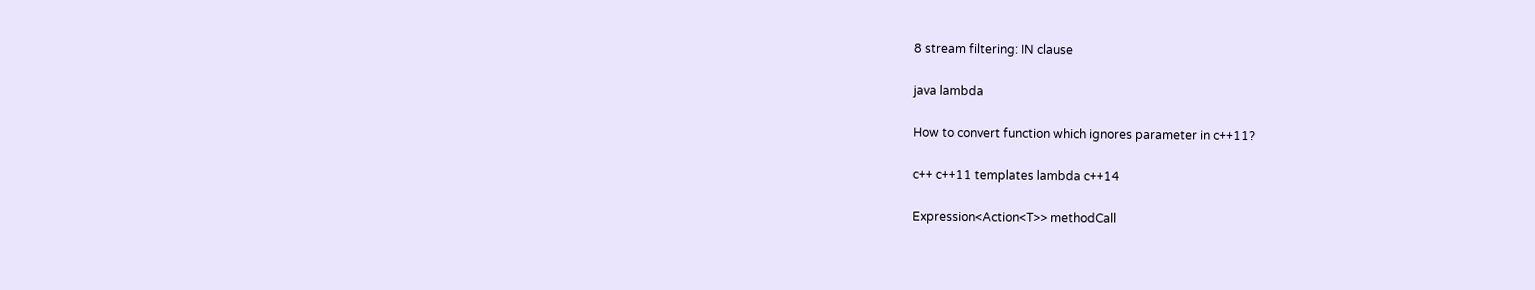8 stream filtering: IN clause

java lambda

How to convert function which ignores parameter in c++11?

c++ c++11 templates lambda c++14

Expression<Action<T>> methodCall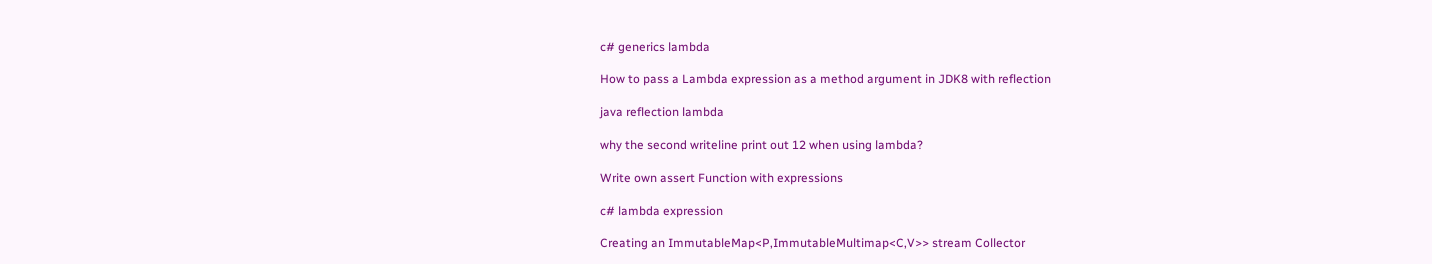c# generics lambda

How to pass a Lambda expression as a method argument in JDK8 with reflection

java reflection lambda

why the second writeline print out 12 when using lambda?

Write own assert Function with expressions

c# lambda expression

Creating an ImmutableMap<P,ImmutableMultimap<C,V>> stream Collector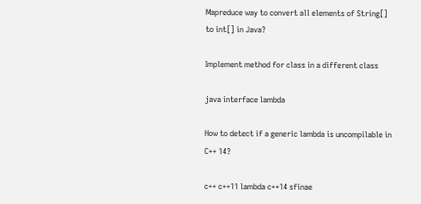Mapreduce way to convert all elements of String[] to int[] in Java?

Implement method for class in a different class

java interface lambda

How to detect if a generic lambda is uncompilable in C++ 14?

c++ c++11 lambda c++14 sfinae